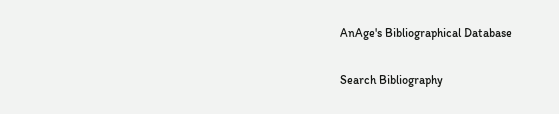AnAge's Bibliographical Database

Search Bibliography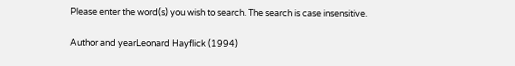Please enter the word(s) you wish to search. The search is case insensitive.

Author and yearLeonard Hayflick (1994)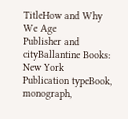TitleHow and Why We Age
Publisher and cityBallantine Books: New York
Publication typeBook, monograph,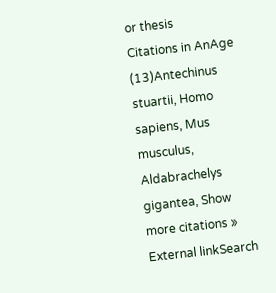or thesis
Citations in AnAge (13)Antechinus stuartii, Homo sapiens, Mus musculus, Aldabrachelys gigantea, Show more citations »
External linkSearch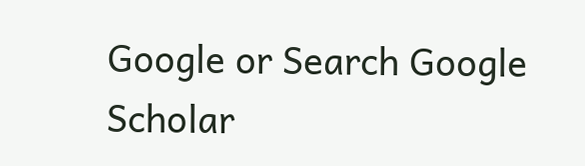Google or Search Google Scholar